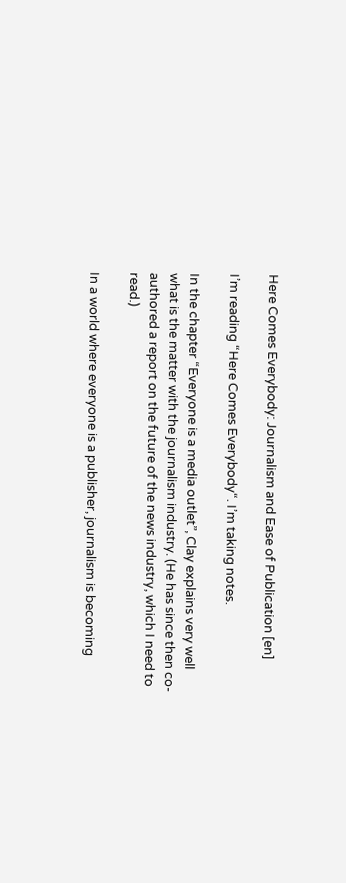Here Comes Everybody: Journalism and Ease of Publication [en]

I’m reading “Here Comes Everybody“. I’m taking notes.

In the chapter “Everyone is a media outlet”, Clay explains very well what is the matter with the journalism industry. (He has since then co-authored a report on the future of the news industry, which I need to read.)

In a world where everyone is a publisher, journalism is becoming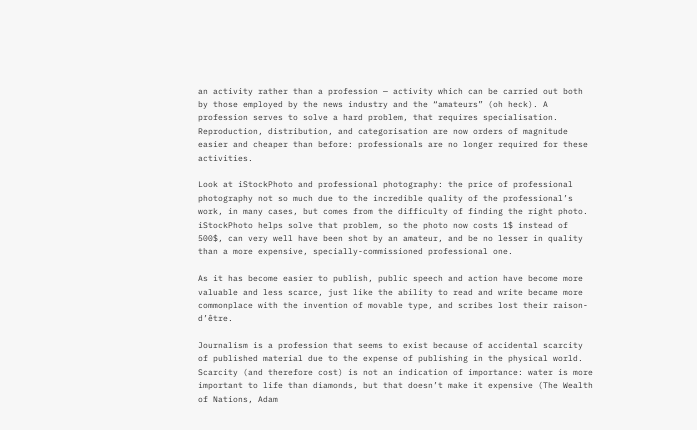an activity rather than a profession — activity which can be carried out both by those employed by the news industry and the “amateurs” (oh heck). A profession serves to solve a hard problem, that requires specialisation. Reproduction, distribution, and categorisation are now orders of magnitude easier and cheaper than before: professionals are no longer required for these activities.

Look at iStockPhoto and professional photography: the price of professional photography not so much due to the incredible quality of the professional’s work, in many cases, but comes from the difficulty of finding the right photo. iStockPhoto helps solve that problem, so the photo now costs 1$ instead of 500$, can very well have been shot by an amateur, and be no lesser in quality than a more expensive, specially-commissioned professional one.

As it has become easier to publish, public speech and action have become more valuable and less scarce, just like the ability to read and write became more commonplace with the invention of movable type, and scribes lost their raison-d’être.

Journalism is a profession that seems to exist because of accidental scarcity of published material due to the expense of publishing in the physical world. Scarcity (and therefore cost) is not an indication of importance: water is more important to life than diamonds, but that doesn’t make it expensive (The Wealth of Nations, Adam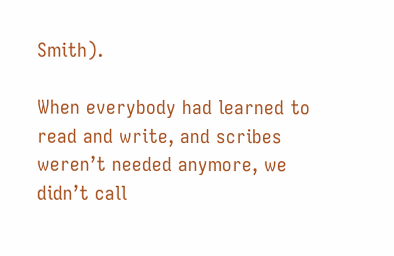Smith).

When everybody had learned to read and write, and scribes weren’t needed anymore, we didn’t call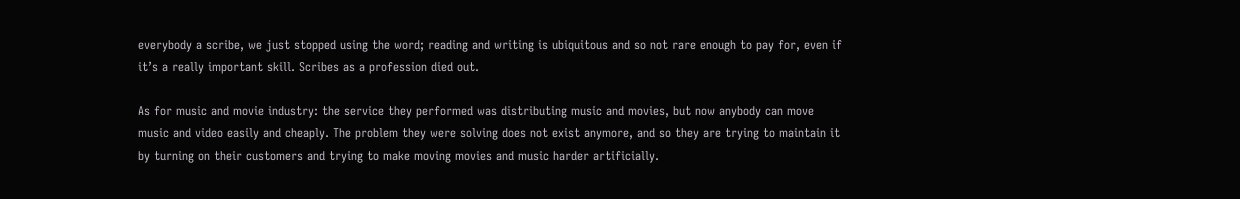everybody a scribe, we just stopped using the word; reading and writing is ubiquitous and so not rare enough to pay for, even if it’s a really important skill. Scribes as a profession died out.

As for music and movie industry: the service they performed was distributing music and movies, but now anybody can move music and video easily and cheaply. The problem they were solving does not exist anymore, and so they are trying to maintain it by turning on their customers and trying to make moving movies and music harder artificially.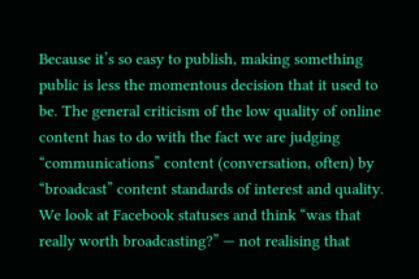Because it’s so easy to publish, making something public is less the momentous decision that it used to be. The general criticism of the low quality of online content has to do with the fact we are judging “communications” content (conversation, often) by “broadcast” content standards of interest and quality. We look at Facebook statuses and think “was that really worth broadcasting?” — not realising that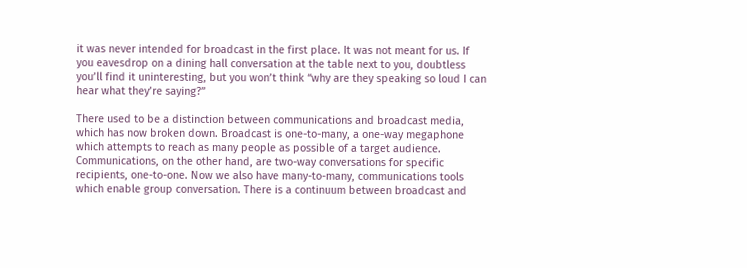it was never intended for broadcast in the first place. It was not meant for us. If you eavesdrop on a dining hall conversation at the table next to you, doubtless you’ll find it uninteresting, but you won’t think “why are they speaking so loud I can hear what they’re saying?”

There used to be a distinction between communications and broadcast media, which has now broken down. Broadcast is one-to-many, a one-way megaphone which attempts to reach as many people as possible of a target audience. Communications, on the other hand, are two-way conversations for specific recipients, one-to-one. Now we also have many-to-many, communications tools which enable group conversation. There is a continuum between broadcast and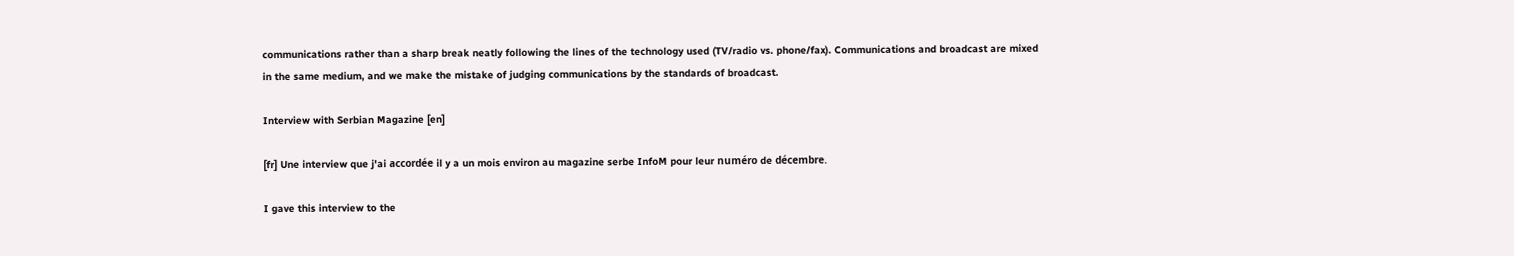communications rather than a sharp break neatly following the lines of the technology used (TV/radio vs. phone/fax). Communications and broadcast are mixed in the same medium, and we make the mistake of judging communications by the standards of broadcast.

Interview with Serbian Magazine [en]

[fr] Une interview que j'ai accordée il y a un mois environ au magazine serbe InfoM pour leur numéro de décembre.

I gave this interview to the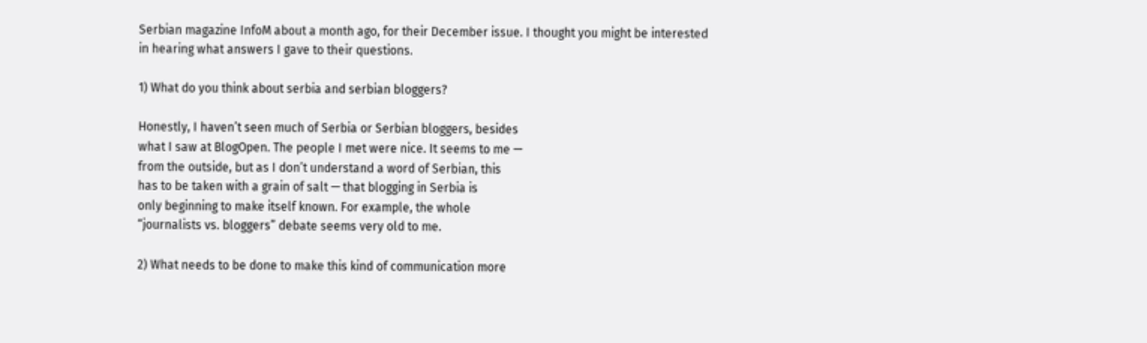Serbian magazine InfoM about a month ago, for their December issue. I thought you might be interested in hearing what answers I gave to their questions.

1) What do you think about serbia and serbian bloggers?

Honestly, I haven’t seen much of Serbia or Serbian bloggers, besides
what I saw at BlogOpen. The people I met were nice. It seems to me —
from the outside, but as I don’t understand a word of Serbian, this
has to be taken with a grain of salt — that blogging in Serbia is
only beginning to make itself known. For example, the whole
“journalists vs. bloggers” debate seems very old to me.

2) What needs to be done to make this kind of communication more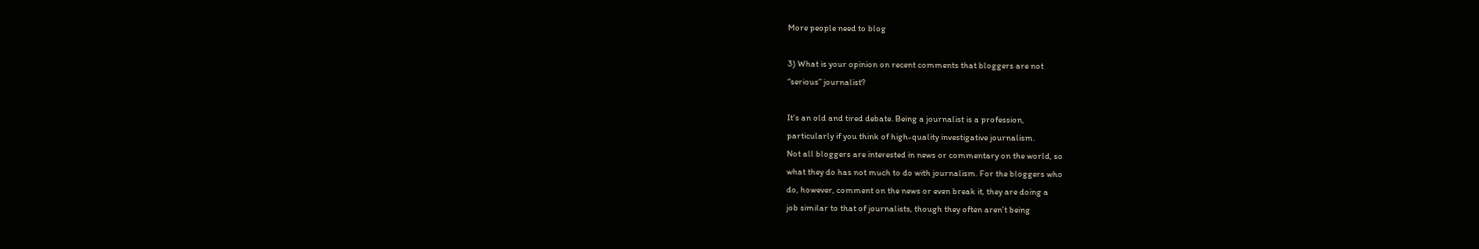More people need to blog

3) What is your opinion on recent comments that bloggers are not
“serious” journalist?

It’s an old and tired debate. Being a journalist is a profession,
particularly if you think of high-quality investigative journalism.
Not all bloggers are interested in news or commentary on the world, so
what they do has not much to do with journalism. For the bloggers who
do, however, comment on the news or even break it, they are doing a
job similar to that of journalists, though they often aren’t being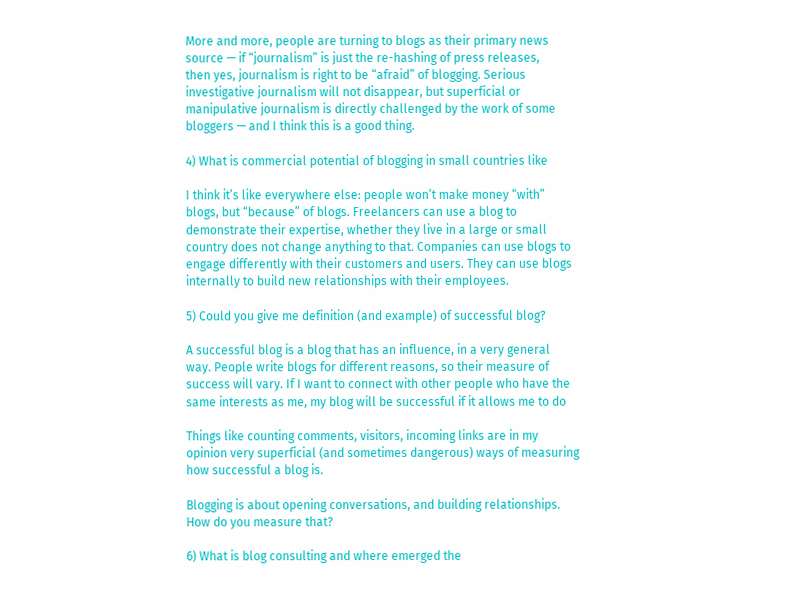More and more, people are turning to blogs as their primary news
source — if “journalism” is just the re-hashing of press releases,
then yes, journalism is right to be “afraid” of blogging. Serious
investigative journalism will not disappear, but superficial or
manipulative journalism is directly challenged by the work of some
bloggers — and I think this is a good thing.

4) What is commercial potential of blogging in small countries like

I think it’s like everywhere else: people won’t make money “with”
blogs, but “because” of blogs. Freelancers can use a blog to
demonstrate their expertise, whether they live in a large or small
country does not change anything to that. Companies can use blogs to
engage differently with their customers and users. They can use blogs
internally to build new relationships with their employees.

5) Could you give me definition (and example) of successful blog?

A successful blog is a blog that has an influence, in a very general
way. People write blogs for different reasons, so their measure of
success will vary. If I want to connect with other people who have the
same interests as me, my blog will be successful if it allows me to do

Things like counting comments, visitors, incoming links are in my
opinion very superficial (and sometimes dangerous) ways of measuring
how successful a blog is.

Blogging is about opening conversations, and building relationships.
How do you measure that?

6) What is blog consulting and where emerged the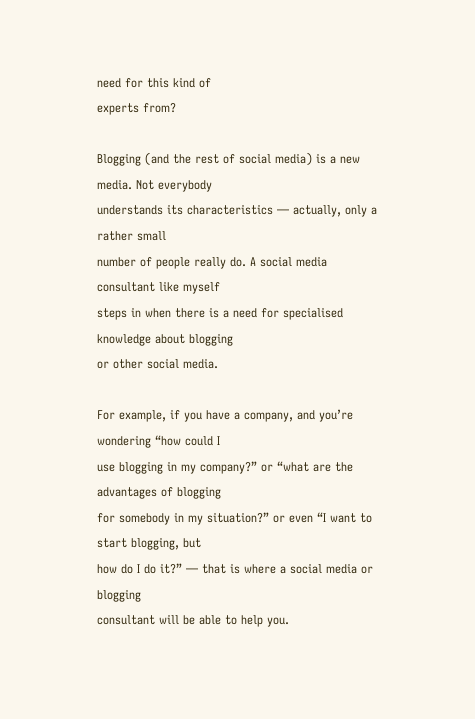need for this kind of
experts from?

Blogging (and the rest of social media) is a new media. Not everybody
understands its characteristics — actually, only a rather small
number of people really do. A social media consultant like myself
steps in when there is a need for specialised knowledge about blogging
or other social media.

For example, if you have a company, and you’re wondering “how could I
use blogging in my company?” or “what are the advantages of blogging
for somebody in my situation?” or even “I want to start blogging, but
how do I do it?” — that is where a social media or blogging
consultant will be able to help you.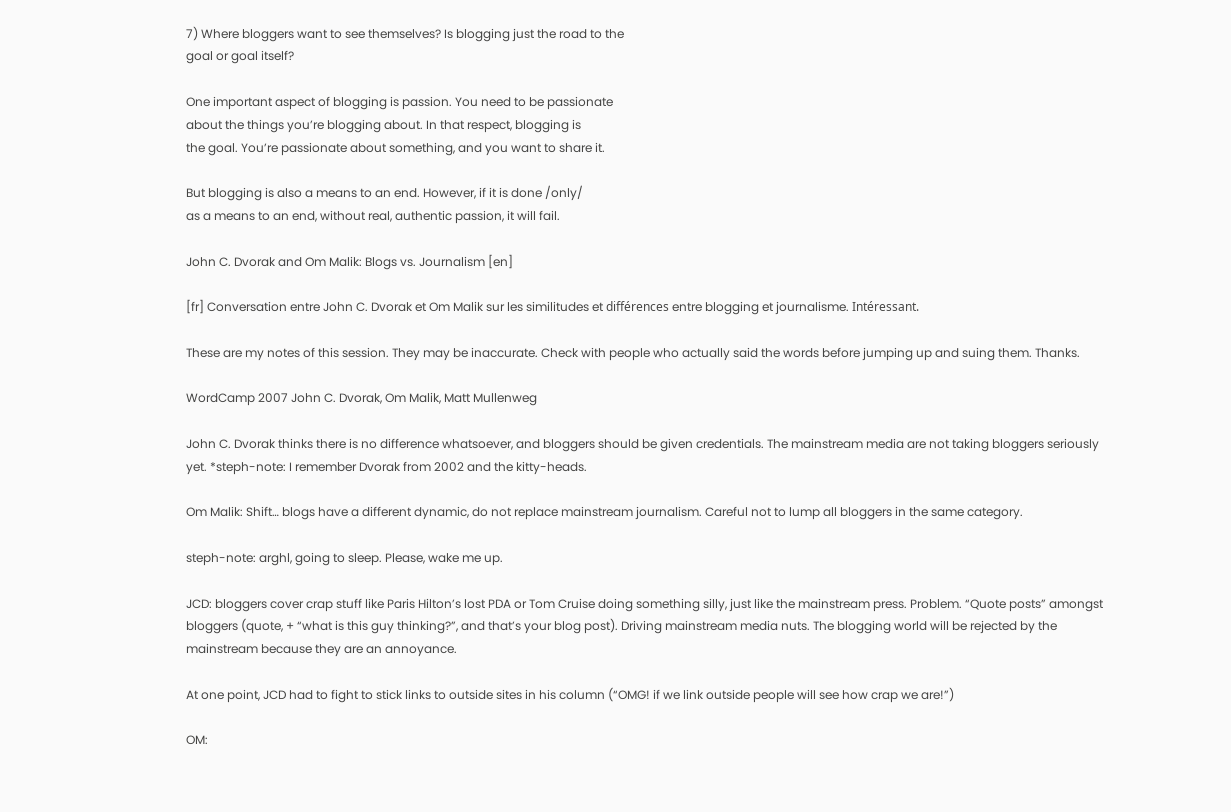7) Where bloggers want to see themselves? Is blogging just the road to the
goal or goal itself?

One important aspect of blogging is passion. You need to be passionate
about the things you’re blogging about. In that respect, blogging is
the goal. You’re passionate about something, and you want to share it.

But blogging is also a means to an end. However, if it is done /only/
as a means to an end, without real, authentic passion, it will fail.

John C. Dvorak and Om Malik: Blogs vs. Journalism [en]

[fr] Conversation entre John C. Dvorak et Om Malik sur les similitudes et différences entre blogging et journalisme. Intéressant.

These are my notes of this session. They may be inaccurate. Check with people who actually said the words before jumping up and suing them. Thanks.

WordCamp 2007 John C. Dvorak, Om Malik, Matt Mullenweg

John C. Dvorak thinks there is no difference whatsoever, and bloggers should be given credentials. The mainstream media are not taking bloggers seriously yet. *steph-note: I remember Dvorak from 2002 and the kitty-heads.

Om Malik: Shift… blogs have a different dynamic, do not replace mainstream journalism. Careful not to lump all bloggers in the same category.

steph-note: arghl, going to sleep. Please, wake me up.

JCD: bloggers cover crap stuff like Paris Hilton’s lost PDA or Tom Cruise doing something silly, just like the mainstream press. Problem. “Quote posts” amongst bloggers (quote, + “what is this guy thinking?”, and that’s your blog post). Driving mainstream media nuts. The blogging world will be rejected by the mainstream because they are an annoyance.

At one point, JCD had to fight to stick links to outside sites in his column (“OMG! if we link outside people will see how crap we are!”)

OM: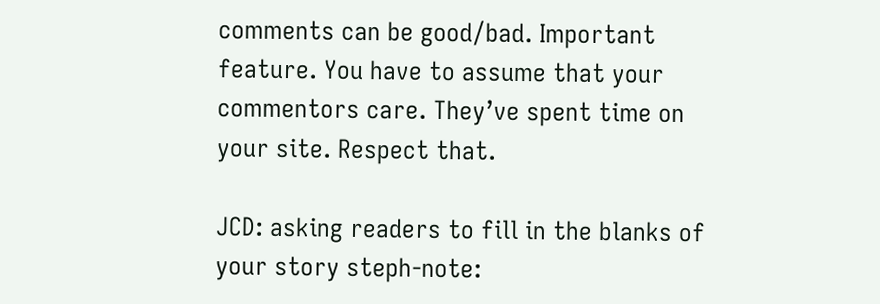comments can be good/bad. Important feature. You have to assume that your commentors care. They’ve spent time on your site. Respect that.

JCD: asking readers to fill in the blanks of your story steph-note: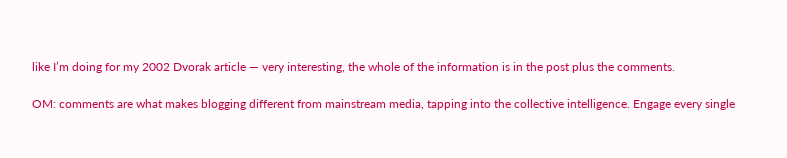like I’m doing for my 2002 Dvorak article — very interesting, the whole of the information is in the post plus the comments.

OM: comments are what makes blogging different from mainstream media, tapping into the collective intelligence. Engage every single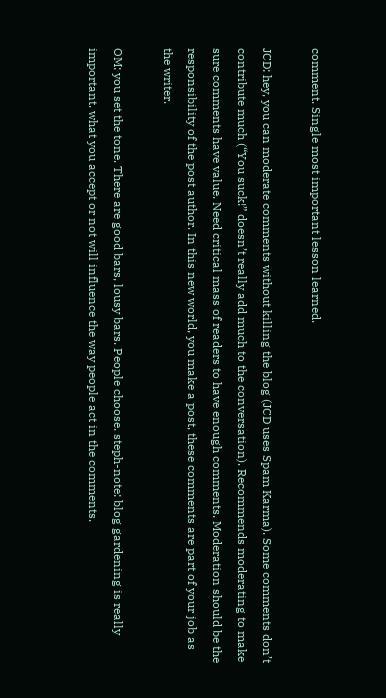comment. Single most important lesson learned.

JCD: hey, you can moderate comments without killing the blog (JCD uses Spam Karma). Some comments don’t contribute much (“You suck!” doesn’t really add much to the conversation). Recommends moderating to make sure comments have value. Need critical mass of readers to have enough comments. Moderation should be the responsibility of the post author. In this new world, you make a post, these comments are part of your job as the writer.

OM: you set the tone. There are good bars, lousy bars. People choose. steph-note: blog gardening is really important. what you accept or not will influence the way people act in the comments.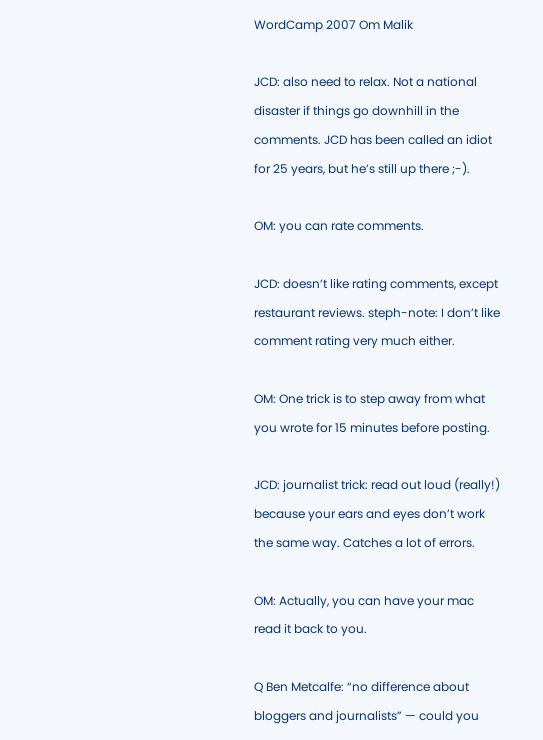WordCamp 2007 Om Malik

JCD: also need to relax. Not a national disaster if things go downhill in the comments. JCD has been called an idiot for 25 years, but he’s still up there ;-).

OM: you can rate comments.

JCD: doesn’t like rating comments, except restaurant reviews. steph-note: I don’t like comment rating very much either.

OM: One trick is to step away from what you wrote for 15 minutes before posting.

JCD: journalist trick: read out loud (really!) because your ears and eyes don’t work the same way. Catches a lot of errors.

OM: Actually, you can have your mac read it back to you.

Q Ben Metcalfe: “no difference about bloggers and journalists” — could you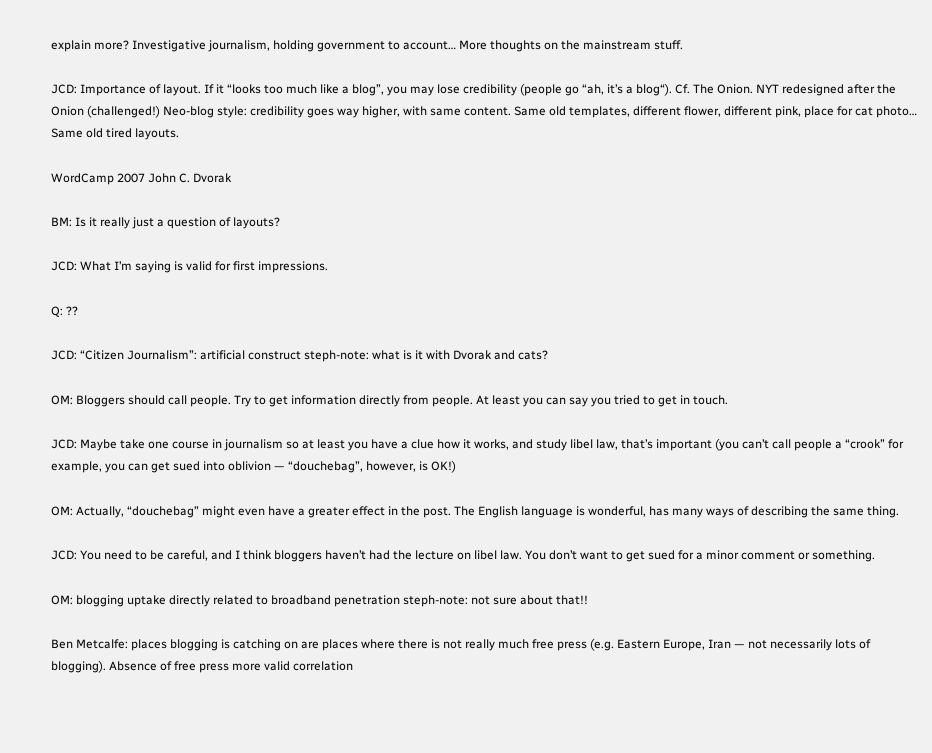explain more? Investigative journalism, holding government to account… More thoughts on the mainstream stuff.

JCD: Importance of layout. If it “looks too much like a blog”, you may lose credibility (people go “ah, it’s a blog“). Cf. The Onion. NYT redesigned after the Onion (challenged!) Neo-blog style: credibility goes way higher, with same content. Same old templates, different flower, different pink, place for cat photo… Same old tired layouts.

WordCamp 2007 John C. Dvorak

BM: Is it really just a question of layouts?

JCD: What I’m saying is valid for first impressions.

Q: ??

JCD: “Citizen Journalism”: artificial construct steph-note: what is it with Dvorak and cats?

OM: Bloggers should call people. Try to get information directly from people. At least you can say you tried to get in touch.

JCD: Maybe take one course in journalism so at least you have a clue how it works, and study libel law, that’s important (you can’t call people a “crook” for example, you can get sued into oblivion — “douchebag”, however, is OK!)

OM: Actually, “douchebag” might even have a greater effect in the post. The English language is wonderful, has many ways of describing the same thing.

JCD: You need to be careful, and I think bloggers haven’t had the lecture on libel law. You don’t want to get sued for a minor comment or something.

OM: blogging uptake directly related to broadband penetration steph-note: not sure about that!!

Ben Metcalfe: places blogging is catching on are places where there is not really much free press (e.g. Eastern Europe, Iran — not necessarily lots of blogging). Absence of free press more valid correlation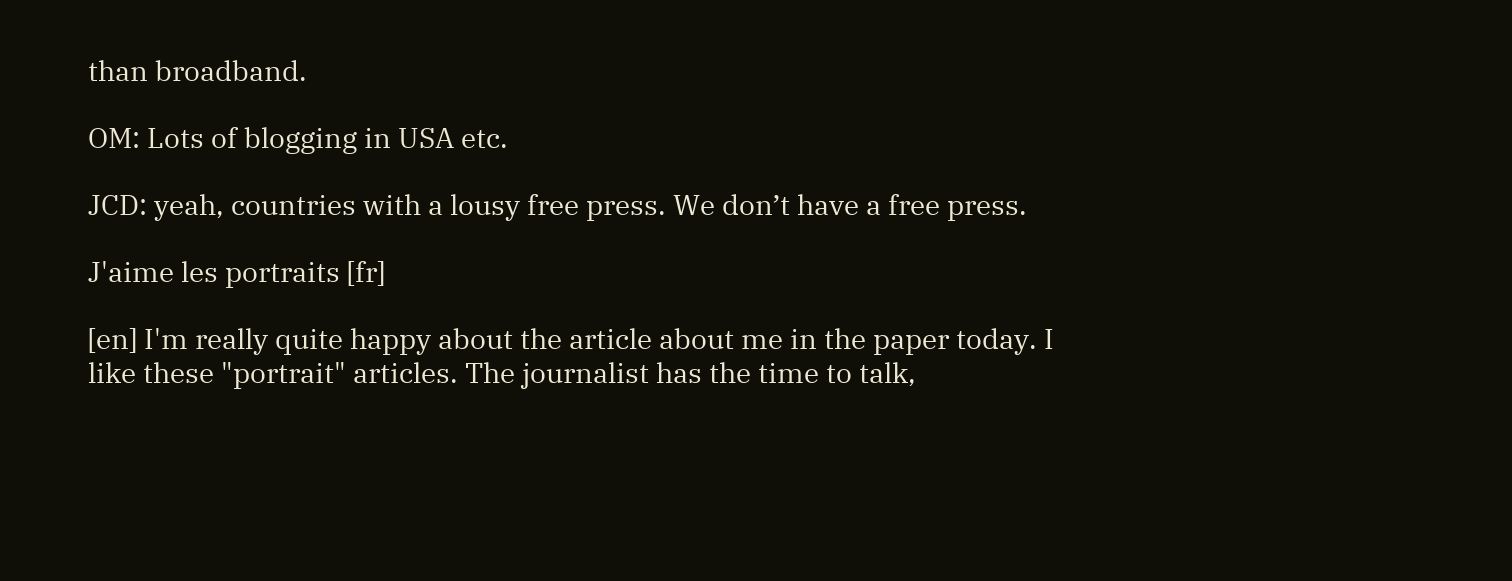than broadband.

OM: Lots of blogging in USA etc.

JCD: yeah, countries with a lousy free press. We don’t have a free press.

J'aime les portraits [fr]

[en] I'm really quite happy about the article about me in the paper today. I like these "portrait" articles. The journalist has the time to talk,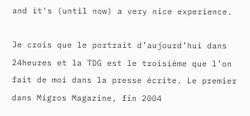and it's (until now) a very nice experience.

Je crois que le portrait d’aujourd’hui dans 24heures et la TDG est le troisième que l’on fait de moi dans la presse écrite. Le premier dans Migros Magazine, fin 2004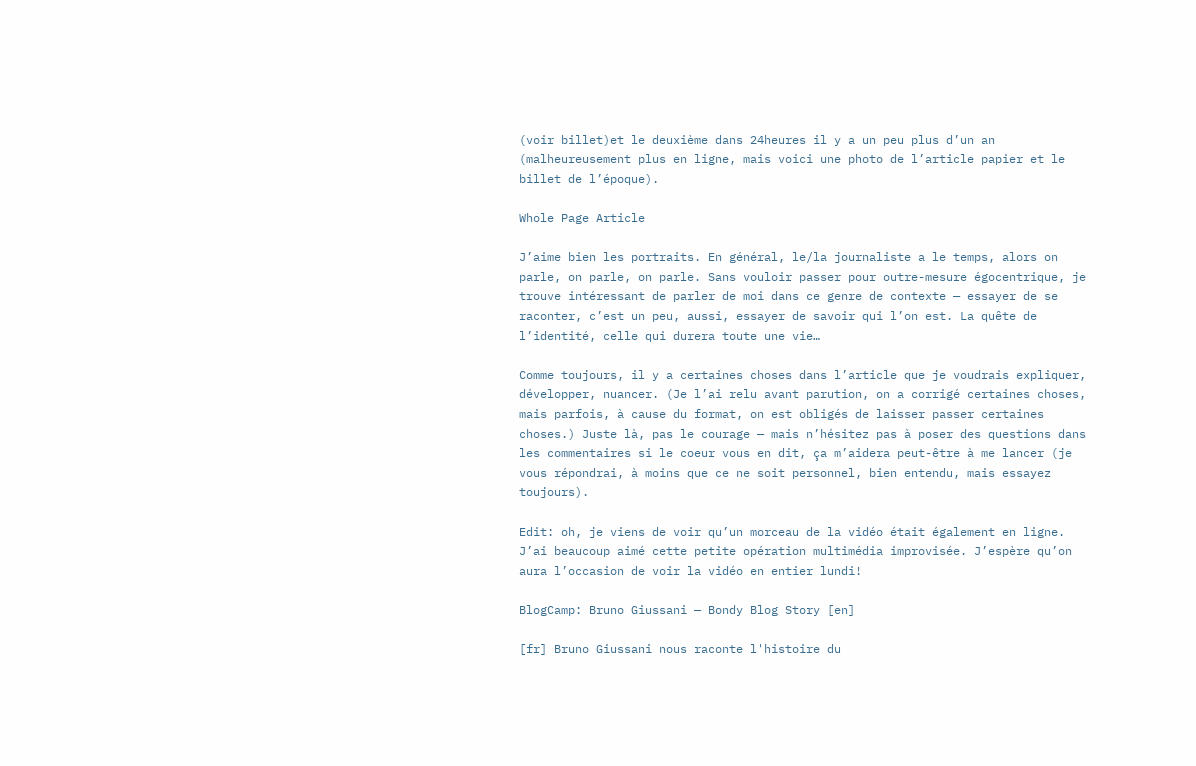(voir billet)et le deuxième dans 24heures il y a un peu plus d’un an (malheureusement plus en ligne, mais voici une photo de l’article papier et le billet de l’époque).

Whole Page Article

J’aime bien les portraits. En général, le/la journaliste a le temps, alors on parle, on parle, on parle. Sans vouloir passer pour outre-mesure égocentrique, je trouve intéressant de parler de moi dans ce genre de contexte — essayer de se raconter, c’est un peu, aussi, essayer de savoir qui l’on est. La quête de l’identité, celle qui durera toute une vie…

Comme toujours, il y a certaines choses dans l’article que je voudrais expliquer, développer, nuancer. (Je l’ai relu avant parution, on a corrigé certaines choses, mais parfois, à cause du format, on est obligés de laisser passer certaines choses.) Juste là, pas le courage — mais n’hésitez pas à poser des questions dans les commentaires si le coeur vous en dit, ça m’aidera peut-être à me lancer (je vous répondrai, à moins que ce ne soit personnel, bien entendu, mais essayez toujours).

Edit: oh, je viens de voir qu’un morceau de la vidéo était également en ligne. J’ai beaucoup aimé cette petite opération multimédia improvisée. J’espère qu’on aura l’occasion de voir la vidéo en entier lundi!

BlogCamp: Bruno Giussani — Bondy Blog Story [en]

[fr] Bruno Giussani nous raconte l'histoire du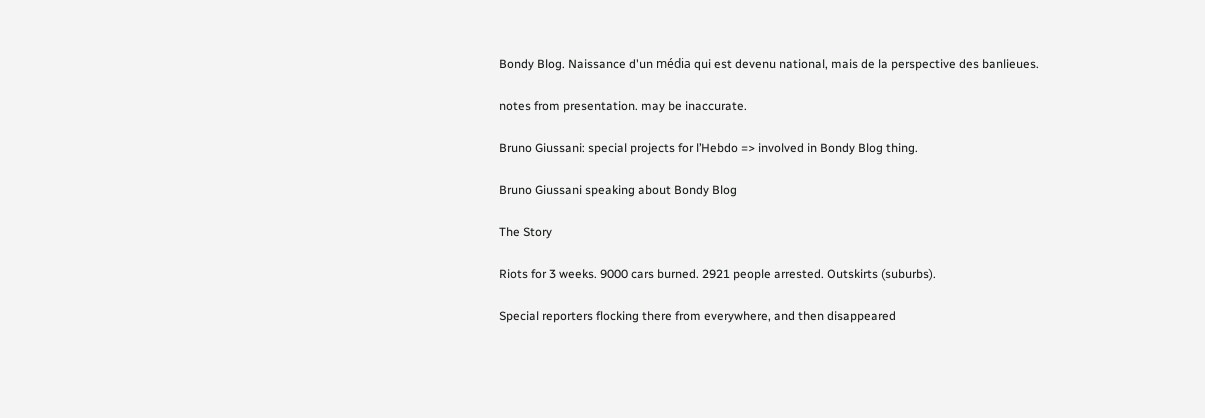Bondy Blog. Naissance d'un média qui est devenu national, mais de la perspective des banlieues.

notes from presentation. may be inaccurate.

Bruno Giussani: special projects for l’Hebdo => involved in Bondy Blog thing.

Bruno Giussani speaking about Bondy Blog

The Story

Riots for 3 weeks. 9000 cars burned. 2921 people arrested. Outskirts (suburbs).

Special reporters flocking there from everywhere, and then disappeared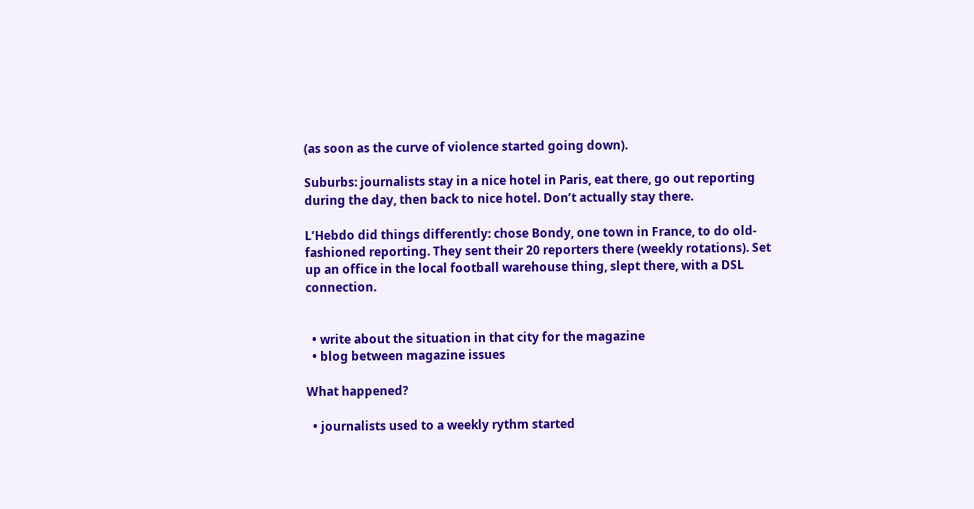(as soon as the curve of violence started going down).

Suburbs: journalists stay in a nice hotel in Paris, eat there, go out reporting during the day, then back to nice hotel. Don’t actually stay there.

L’Hebdo did things differently: chose Bondy, one town in France, to do old-fashioned reporting. They sent their 20 reporters there (weekly rotations). Set up an office in the local football warehouse thing, slept there, with a DSL connection.


  • write about the situation in that city for the magazine
  • blog between magazine issues

What happened?

  • journalists used to a weekly rythm started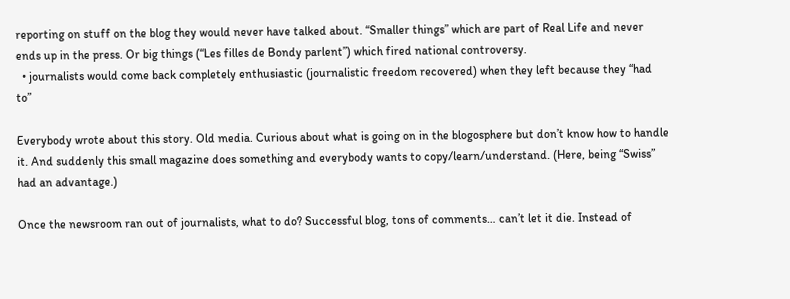reporting on stuff on the blog they would never have talked about. “Smaller things” which are part of Real Life and never ends up in the press. Or big things (“Les filles de Bondy parlent”) which fired national controversy.
  • journalists would come back completely enthusiastic (journalistic freedom recovered) when they left because they “had to”

Everybody wrote about this story. Old media. Curious about what is going on in the blogosphere but don’t know how to handle it. And suddenly this small magazine does something and everybody wants to copy/learn/understand. (Here, being “Swiss” had an advantage.)

Once the newsroom ran out of journalists, what to do? Successful blog, tons of comments… can’t let it die. Instead of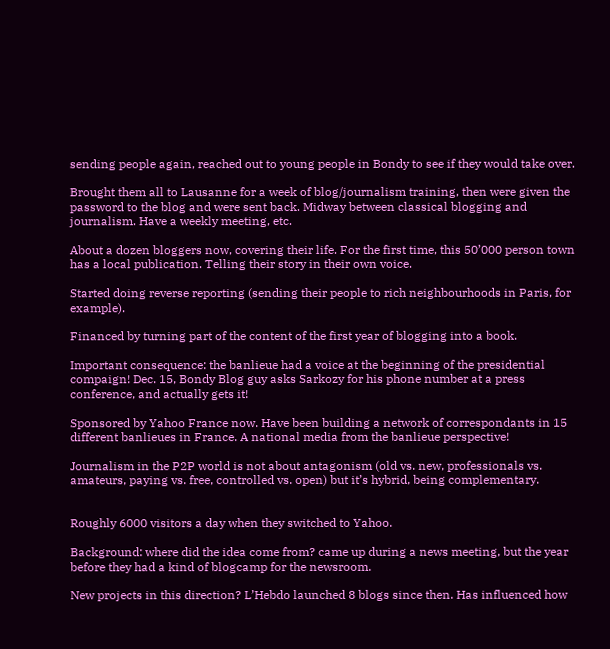sending people again, reached out to young people in Bondy to see if they would take over.

Brought them all to Lausanne for a week of blog/journalism training, then were given the password to the blog and were sent back. Midway between classical blogging and journalism. Have a weekly meeting, etc.

About a dozen bloggers now, covering their life. For the first time, this 50’000 person town has a local publication. Telling their story in their own voice.

Started doing reverse reporting (sending their people to rich neighbourhoods in Paris, for example).

Financed by turning part of the content of the first year of blogging into a book.

Important consequence: the banlieue had a voice at the beginning of the presidential compaign! Dec. 15, Bondy Blog guy asks Sarkozy for his phone number at a press conference, and actually gets it!

Sponsored by Yahoo France now. Have been building a network of correspondants in 15 different banlieues in France. A national media from the banlieue perspective!

Journalism in the P2P world is not about antagonism (old vs. new, professionals vs. amateurs, paying vs. free, controlled vs. open) but it’s hybrid, being complementary.


Roughly 6000 visitors a day when they switched to Yahoo.

Background: where did the idea come from? came up during a news meeting, but the year before they had a kind of blogcamp for the newsroom.

New projects in this direction? L’Hebdo launched 8 blogs since then. Has influenced how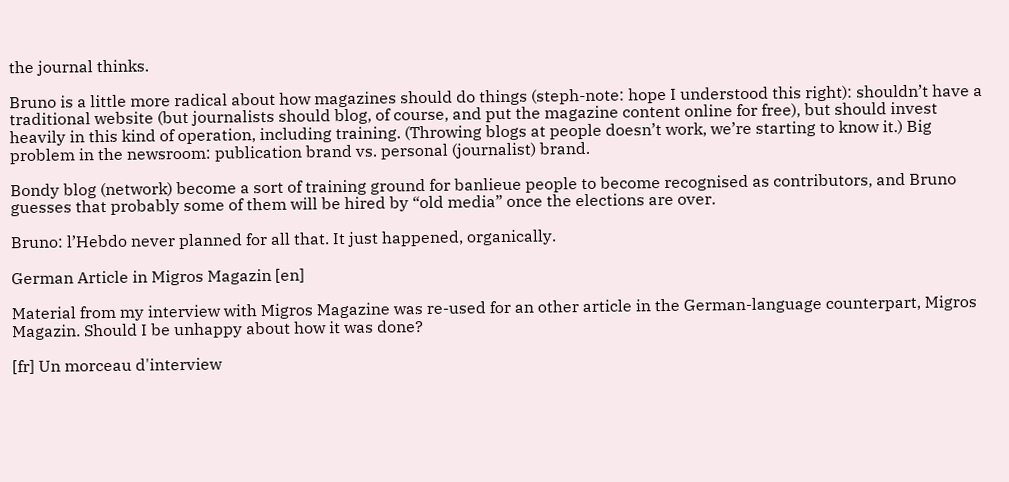the journal thinks.

Bruno is a little more radical about how magazines should do things (steph-note: hope I understood this right): shouldn’t have a traditional website (but journalists should blog, of course, and put the magazine content online for free), but should invest heavily in this kind of operation, including training. (Throwing blogs at people doesn’t work, we’re starting to know it.) Big problem in the newsroom: publication brand vs. personal (journalist) brand.

Bondy blog (network) become a sort of training ground for banlieue people to become recognised as contributors, and Bruno guesses that probably some of them will be hired by “old media” once the elections are over.

Bruno: l’Hebdo never planned for all that. It just happened, organically.

German Article in Migros Magazin [en]

Material from my interview with Migros Magazine was re-used for an other article in the German-language counterpart, Migros Magazin. Should I be unhappy about how it was done?

[fr] Un morceau d'interview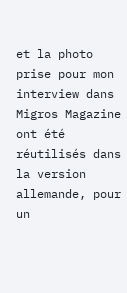et la photo prise pour mon interview dans Migros Magazine ont été réutilisés dans la version allemande, pour un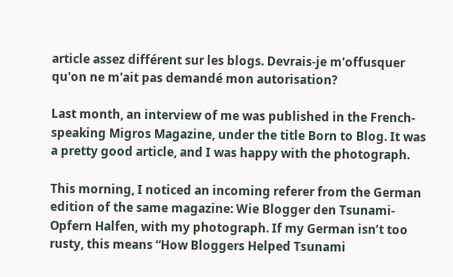article assez différent sur les blogs. Devrais-je m'offusquer qu'on ne m'ait pas demandé mon autorisation?

Last month, an interview of me was published in the French-speaking Migros Magazine, under the title Born to Blog. It was a pretty good article, and I was happy with the photograph.

This morning, I noticed an incoming referer from the German edition of the same magazine: Wie Blogger den Tsunami-Opfern Halfen, with my photograph. If my German isn’t too rusty, this means “How Bloggers Helped Tsunami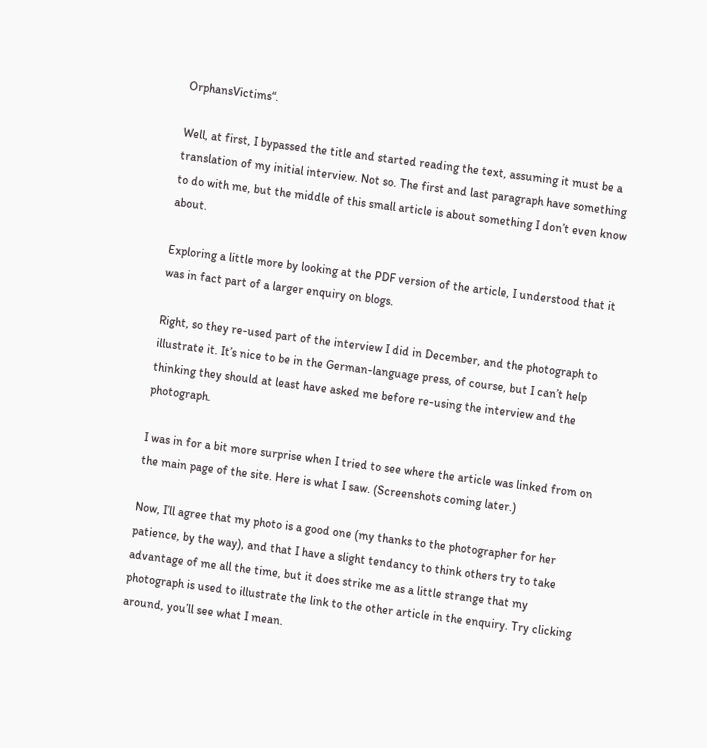OrphansVictims“.

Well, at first, I bypassed the title and started reading the text, assuming it must be a translation of my initial interview. Not so. The first and last paragraph have something to do with me, but the middle of this small article is about something I don’t even know about.

Exploring a little more by looking at the PDF version of the article, I understood that it was in fact part of a larger enquiry on blogs.

Right, so they re-used part of the interview I did in December, and the photograph to illustrate it. It’s nice to be in the German-language press, of course, but I can’t help thinking they should at least have asked me before re-using the interview and the photograph.

I was in for a bit more surprise when I tried to see where the article was linked from on the main page of the site. Here is what I saw. (Screenshots coming later.)

Now, I’ll agree that my photo is a good one (my thanks to the photographer for her patience, by the way), and that I have a slight tendancy to think others try to take advantage of me all the time, but it does strike me as a little strange that my photograph is used to illustrate the link to the other article in the enquiry. Try clicking around, you’ll see what I mean.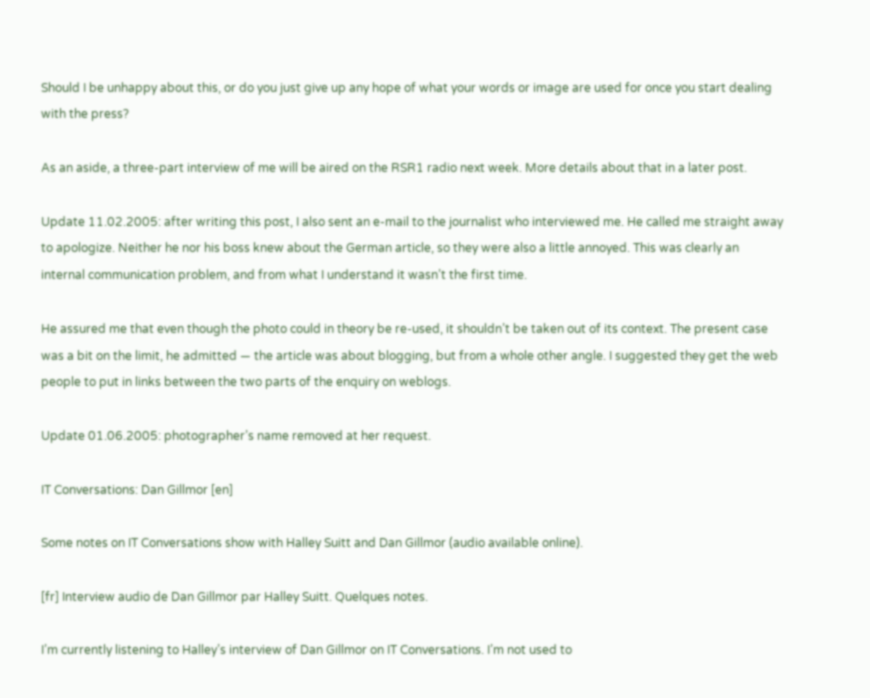Should I be unhappy about this, or do you just give up any hope of what your words or image are used for once you start dealing with the press?

As an aside, a three-part interview of me will be aired on the RSR1 radio next week. More details about that in a later post.

Update 11.02.2005: after writing this post, I also sent an e-mail to the journalist who interviewed me. He called me straight away to apologize. Neither he nor his boss knew about the German article, so they were also a little annoyed. This was clearly an internal communication problem, and from what I understand it wasn’t the first time.

He assured me that even though the photo could in theory be re-used, it shouldn’t be taken out of its context. The present case was a bit on the limit, he admitted — the article was about blogging, but from a whole other angle. I suggested they get the web people to put in links between the two parts of the enquiry on weblogs.

Update 01.06.2005: photographer’s name removed at her request.

IT Conversations: Dan Gillmor [en]

Some notes on IT Conversations show with Halley Suitt and Dan Gillmor (audio available online).

[fr] Interview audio de Dan Gillmor par Halley Suitt. Quelques notes.

I’m currently listening to Halley’s interview of Dan Gillmor on IT Conversations. I’m not used to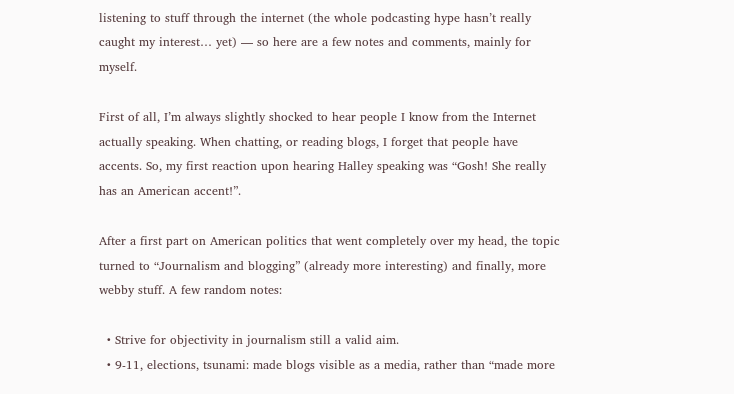listening to stuff through the internet (the whole podcasting hype hasn’t really caught my interest… yet) — so here are a few notes and comments, mainly for myself.

First of all, I’m always slightly shocked to hear people I know from the Internet actually speaking. When chatting, or reading blogs, I forget that people have accents. So, my first reaction upon hearing Halley speaking was “Gosh! She really has an American accent!”.

After a first part on American politics that went completely over my head, the topic turned to “Journalism and blogging” (already more interesting) and finally, more webby stuff. A few random notes:

  • Strive for objectivity in journalism still a valid aim.
  • 9-11, elections, tsunami: made blogs visible as a media, rather than “made more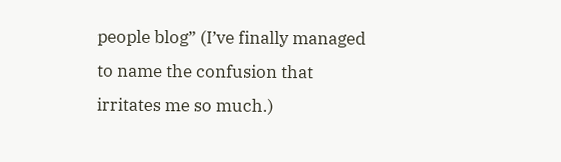people blog” (I’ve finally managed to name the confusion that irritates me so much.)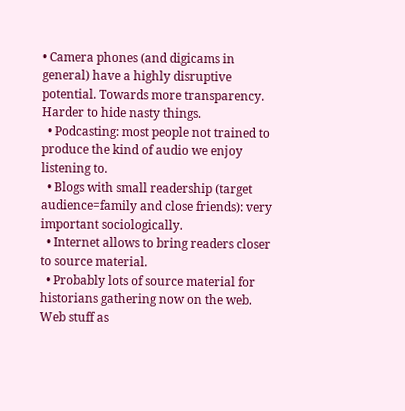• Camera phones (and digicams in general) have a highly disruptive potential. Towards more transparency. Harder to hide nasty things.
  • Podcasting: most people not trained to produce the kind of audio we enjoy listening to.
  • Blogs with small readership (target audience=family and close friends): very important sociologically.
  • Internet allows to bring readers closer to source material.
  • Probably lots of source material for historians gathering now on the web. Web stuff as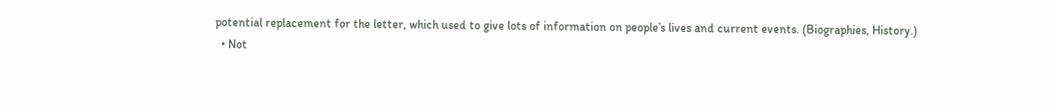potential replacement for the letter, which used to give lots of information on people’s lives and current events. (Biographies, History.)
  • Not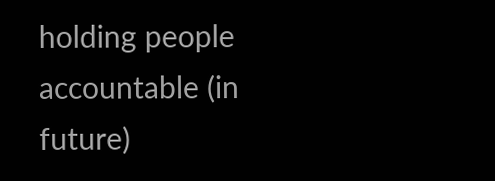holding people accountable (in future)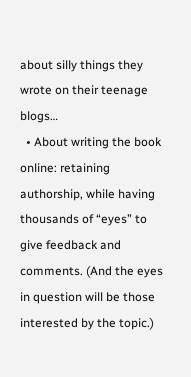about silly things they wrote on their teenage blogs…
  • About writing the book online: retaining authorship, while having thousands of “eyes” to give feedback and comments. (And the eyes in question will be those interested by the topic.)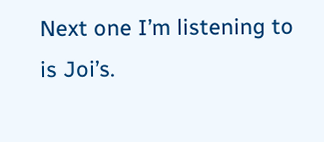Next one I’m listening to is Joi’s.